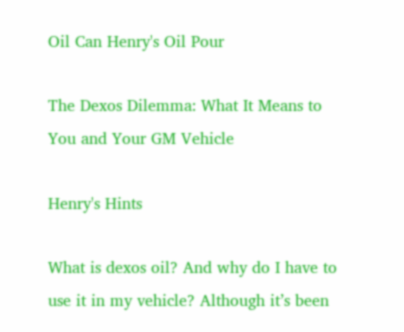Oil Can Henry's Oil Pour

The Dexos Dilemma: What It Means to You and Your GM Vehicle

Henry's Hints

What is dexos oil? And why do I have to use it in my vehicle? Although it’s been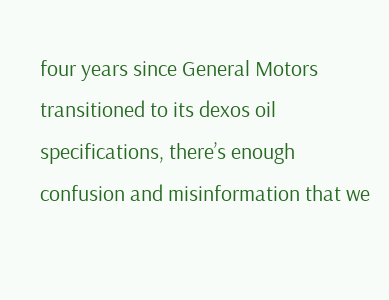four years since General Motors transitioned to its dexos oil specifications, there’s enough confusion and misinformation that we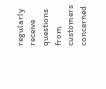regularly receive questions from customers concerned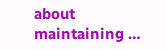about maintaining …